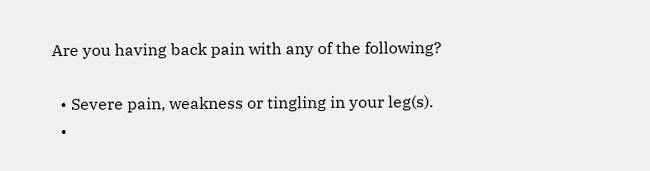Are you having back pain with any of the following?

  • Severe pain, weakness or tingling in your leg(s).
  •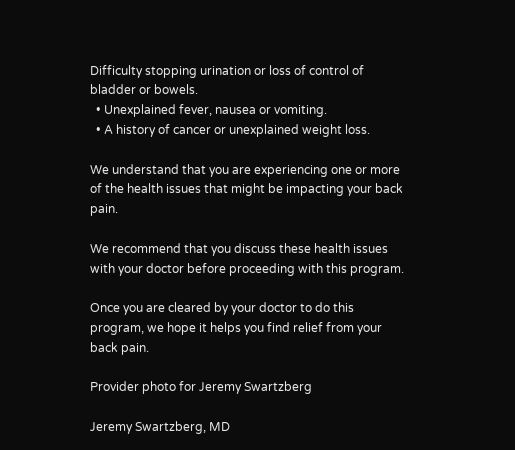Difficulty stopping urination or loss of control of bladder or bowels.
  • Unexplained fever, nausea or vomiting.
  • A history of cancer or unexplained weight loss.

We understand that you are experiencing one or more of the health issues that might be impacting your back pain.

We recommend that you discuss these health issues with your doctor before proceeding with this program.

Once you are cleared by your doctor to do this program, we hope it helps you find relief from your back pain.

Provider photo for Jeremy Swartzberg

Jeremy Swartzberg, MD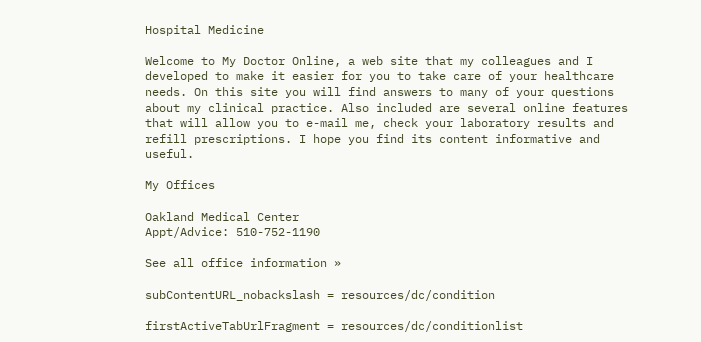Hospital Medicine

Welcome to My Doctor Online, a web site that my colleagues and I developed to make it easier for you to take care of your healthcare needs. On this site you will find answers to many of your questions about my clinical practice. Also included are several online features that will allow you to e-mail me, check your laboratory results and refill prescriptions. I hope you find its content informative and useful.

My Offices

Oakland Medical Center
Appt/Advice: 510-752-1190

See all office information »

subContentURL_nobackslash = resources/dc/condition

firstActiveTabUrlFragment = resources/dc/conditionlist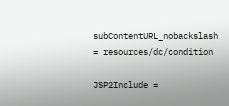subContentURL_nobackslash = resources/dc/condition

JSP2Include =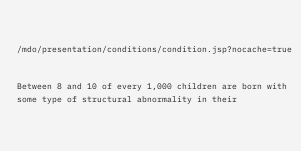/mdo/presentation/conditions/condition.jsp?nocache=true


Between 8 and 10 of every 1,000 children are born with some type of structural abnormality in their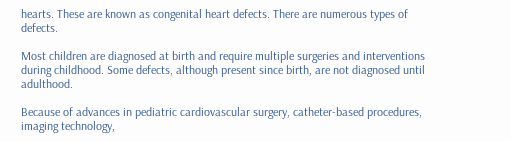hearts. These are known as congenital heart defects. There are numerous types of defects.

Most children are diagnosed at birth and require multiple surgeries and interventions during childhood. Some defects, although present since birth, are not diagnosed until adulthood.

Because of advances in pediatric cardiovascular surgery, catheter-based procedures, imaging technology,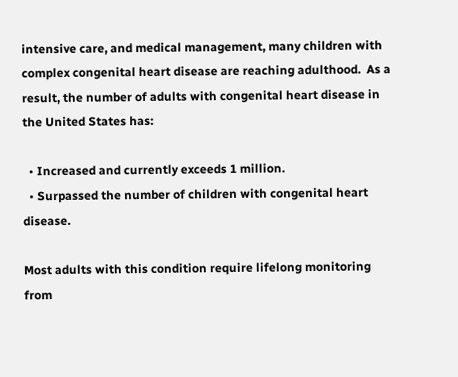intensive care, and medical management, many children with complex congenital heart disease are reaching adulthood.  As a result, the number of adults with congenital heart disease in the United States has:

  • Increased and currently exceeds 1 million.
  • Surpassed the number of children with congenital heart disease.

Most adults with this condition require lifelong monitoring from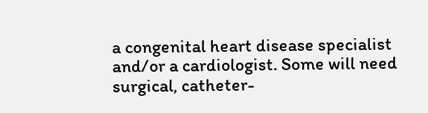a congenital heart disease specialist and/or a cardiologist. Some will need surgical, catheter-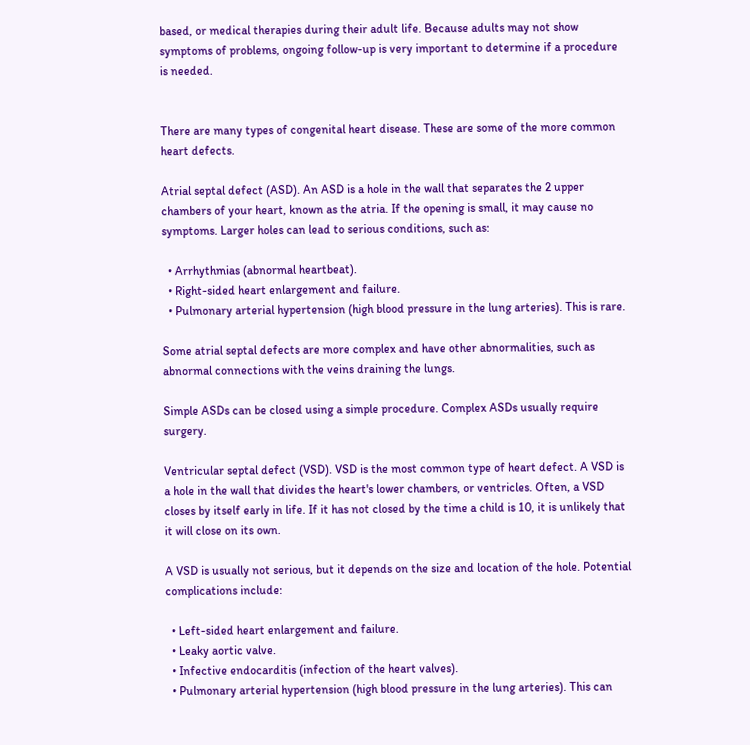based, or medical therapies during their adult life. Because adults may not show symptoms of problems, ongoing follow-up is very important to determine if a procedure is needed.


There are many types of congenital heart disease. These are some of the more common heart defects.

Atrial septal defect (ASD). An ASD is a hole in the wall that separates the 2 upper chambers of your heart, known as the atria. If the opening is small, it may cause no symptoms. Larger holes can lead to serious conditions, such as:

  • Arrhythmias (abnormal heartbeat).
  • Right-sided heart enlargement and failure.
  • Pulmonary arterial hypertension (high blood pressure in the lung arteries). This is rare.

Some atrial septal defects are more complex and have other abnormalities, such as abnormal connections with the veins draining the lungs.

Simple ASDs can be closed using a simple procedure. Complex ASDs usually require surgery.

Ventricular septal defect (VSD). VSD is the most common type of heart defect. A VSD is a hole in the wall that divides the heart's lower chambers, or ventricles. Often, a VSD closes by itself early in life. If it has not closed by the time a child is 10, it is unlikely that it will close on its own.

A VSD is usually not serious, but it depends on the size and location of the hole. Potential complications include:

  • Left-sided heart enlargement and failure.
  • Leaky aortic valve.
  • Infective endocarditis (infection of the heart valves).
  • Pulmonary arterial hypertension (high blood pressure in the lung arteries). This can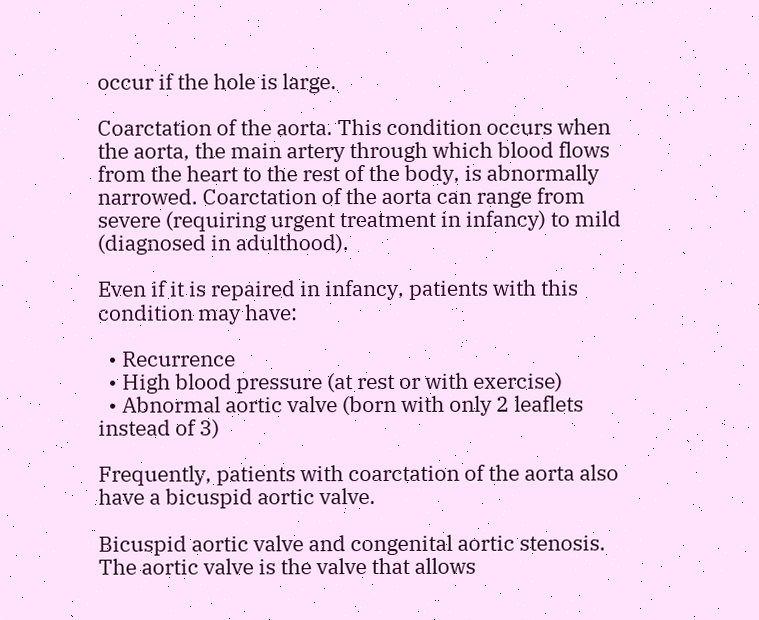occur if the hole is large.

Coarctation of the aorta. This condition occurs when the aorta, the main artery through which blood flows from the heart to the rest of the body, is abnormally narrowed. Coarctation of the aorta can range from severe (requiring urgent treatment in infancy) to mild (diagnosed in adulthood).

Even if it is repaired in infancy, patients with this condition may have:

  • Recurrence
  • High blood pressure (at rest or with exercise)
  • Abnormal aortic valve (born with only 2 leaflets instead of 3)

Frequently, patients with coarctation of the aorta also have a bicuspid aortic valve.

Bicuspid aortic valve and congenital aortic stenosis. The aortic valve is the valve that allows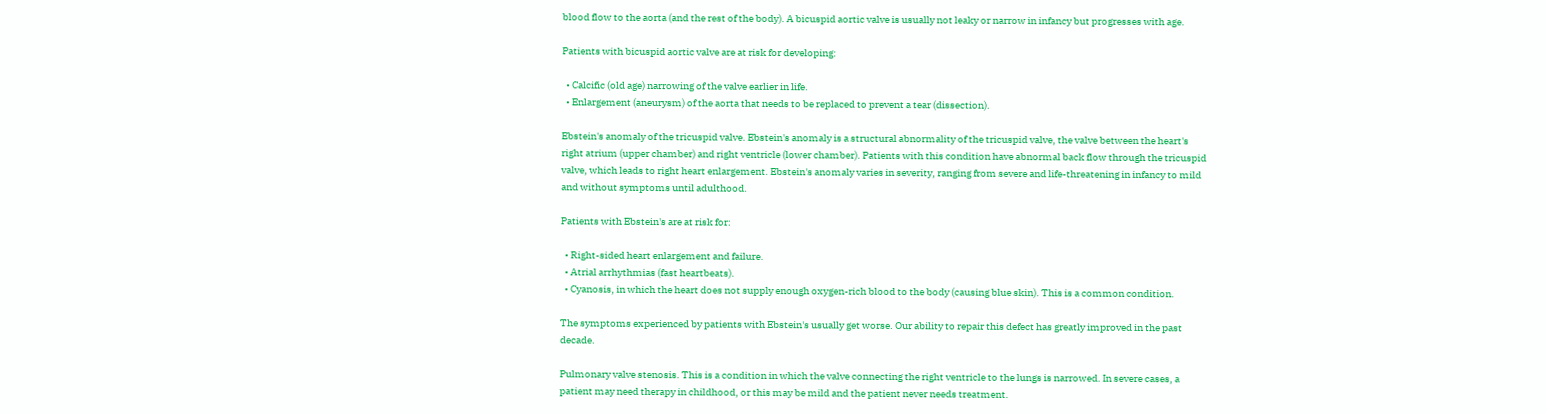blood flow to the aorta (and the rest of the body). A bicuspid aortic valve is usually not leaky or narrow in infancy but progresses with age.

Patients with bicuspid aortic valve are at risk for developing:

  • Calcific (old age) narrowing of the valve earlier in life.
  • Enlargement (aneurysm) of the aorta that needs to be replaced to prevent a tear (dissection).

Ebstein's anomaly of the tricuspid valve. Ebstein's anomaly is a structural abnormality of the tricuspid valve, the valve between the heart's right atrium (upper chamber) and right ventricle (lower chamber). Patients with this condition have abnormal back flow through the tricuspid valve, which leads to right heart enlargement. Ebstein's anomaly varies in severity, ranging from severe and life-threatening in infancy to mild and without symptoms until adulthood.

Patients with Ebstein's are at risk for:

  • Right-sided heart enlargement and failure.
  • Atrial arrhythmias (fast heartbeats).
  • Cyanosis, in which the heart does not supply enough oxygen-rich blood to the body (causing blue skin). This is a common condition.

The symptoms experienced by patients with Ebstein's usually get worse. Our ability to repair this defect has greatly improved in the past decade.

Pulmonary valve stenosis. This is a condition in which the valve connecting the right ventricle to the lungs is narrowed. In severe cases, a patient may need therapy in childhood, or this may be mild and the patient never needs treatment.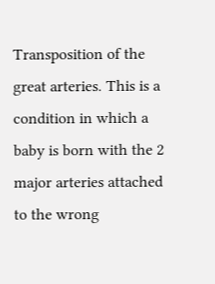Transposition of the great arteries. This is a condition in which a baby is born with the 2 major arteries attached to the wrong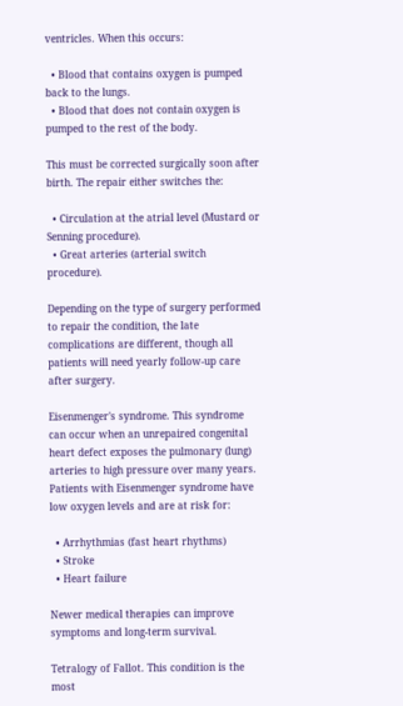ventricles. When this occurs:

  • Blood that contains oxygen is pumped back to the lungs.
  • Blood that does not contain oxygen is pumped to the rest of the body.

This must be corrected surgically soon after birth. The repair either switches the:

  • Circulation at the atrial level (Mustard or Senning procedure).
  • Great arteries (arterial switch procedure).

Depending on the type of surgery performed to repair the condition, the late complications are different, though all patients will need yearly follow-up care after surgery.

Eisenmenger's syndrome. This syndrome can occur when an unrepaired congenital heart defect exposes the pulmonary (lung) arteries to high pressure over many years. Patients with Eisenmenger syndrome have low oxygen levels and are at risk for:

  • Arrhythmias (fast heart rhythms)
  • Stroke
  • Heart failure

Newer medical therapies can improve symptoms and long-term survival.

Tetralogy of Fallot. This condition is the most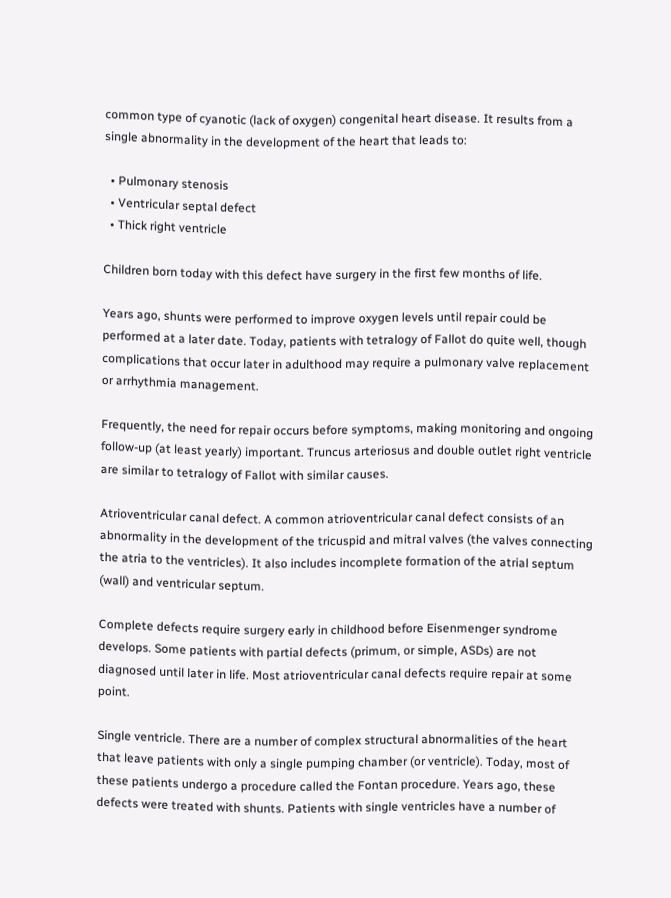common type of cyanotic (lack of oxygen) congenital heart disease. It results from a single abnormality in the development of the heart that leads to:

  • Pulmonary stenosis
  • Ventricular septal defect
  • Thick right ventricle

Children born today with this defect have surgery in the first few months of life.

Years ago, shunts were performed to improve oxygen levels until repair could be performed at a later date. Today, patients with tetralogy of Fallot do quite well, though complications that occur later in adulthood may require a pulmonary valve replacement or arrhythmia management.

Frequently, the need for repair occurs before symptoms, making monitoring and ongoing follow-up (at least yearly) important. Truncus arteriosus and double outlet right ventricle are similar to tetralogy of Fallot with similar causes.

Atrioventricular canal defect. A common atrioventricular canal defect consists of an abnormality in the development of the tricuspid and mitral valves (the valves connecting the atria to the ventricles). It also includes incomplete formation of the atrial septum (wall) and ventricular septum.

Complete defects require surgery early in childhood before Eisenmenger syndrome develops. Some patients with partial defects (primum, or simple, ASDs) are not diagnosed until later in life. Most atrioventricular canal defects require repair at some point.

Single ventricle. There are a number of complex structural abnormalities of the heart that leave patients with only a single pumping chamber (or ventricle). Today, most of these patients undergo a procedure called the Fontan procedure. Years ago, these defects were treated with shunts. Patients with single ventricles have a number of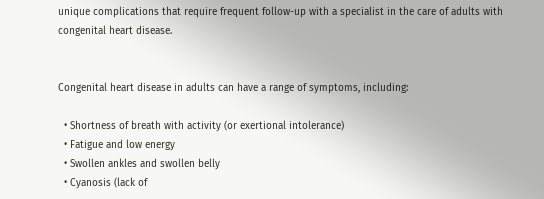unique complications that require frequent follow-up with a specialist in the care of adults with congenital heart disease.


Congenital heart disease in adults can have a range of symptoms, including:

  • Shortness of breath with activity (or exertional intolerance)
  • Fatigue and low energy
  • Swollen ankles and swollen belly
  • Cyanosis (lack of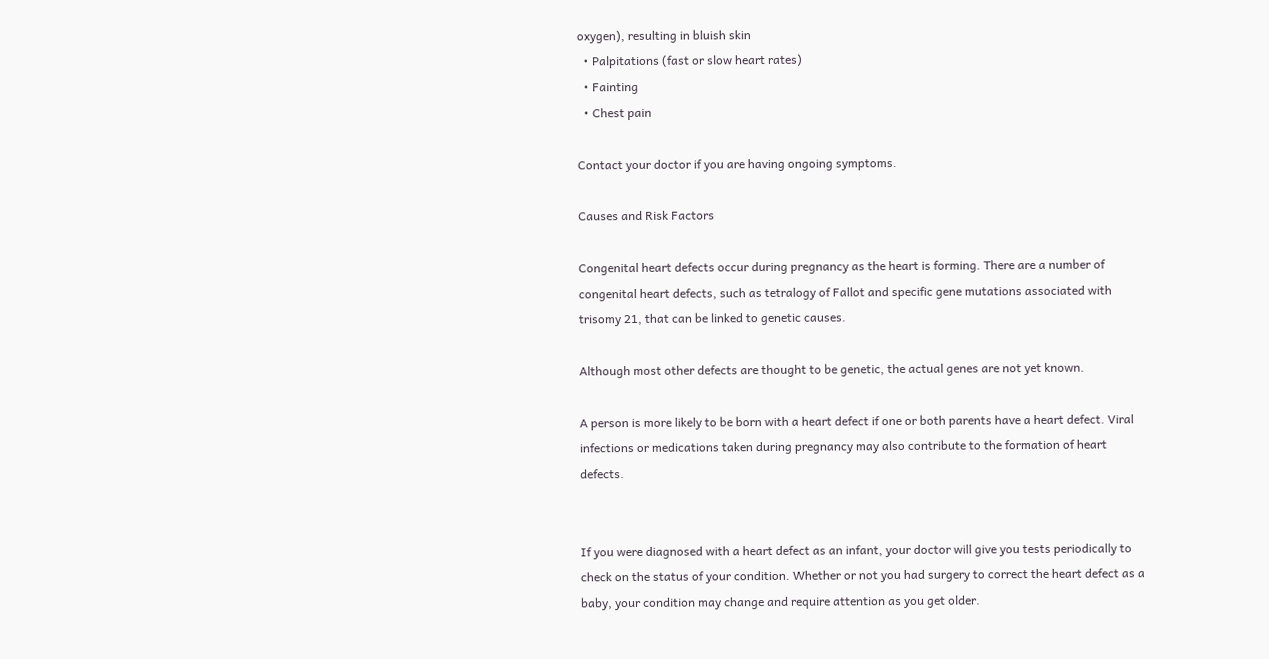oxygen), resulting in bluish skin
  • Palpitations (fast or slow heart rates)
  • Fainting
  • Chest pain

Contact your doctor if you are having ongoing symptoms.

Causes and Risk Factors

Congenital heart defects occur during pregnancy as the heart is forming. There are a number of congenital heart defects, such as tetralogy of Fallot and specific gene mutations associated with trisomy 21, that can be linked to genetic causes.

Although most other defects are thought to be genetic, the actual genes are not yet known.

A person is more likely to be born with a heart defect if one or both parents have a heart defect. Viral infections or medications taken during pregnancy may also contribute to the formation of heart defects.


If you were diagnosed with a heart defect as an infant, your doctor will give you tests periodically to check on the status of your condition. Whether or not you had surgery to correct the heart defect as a baby, your condition may change and require attention as you get older.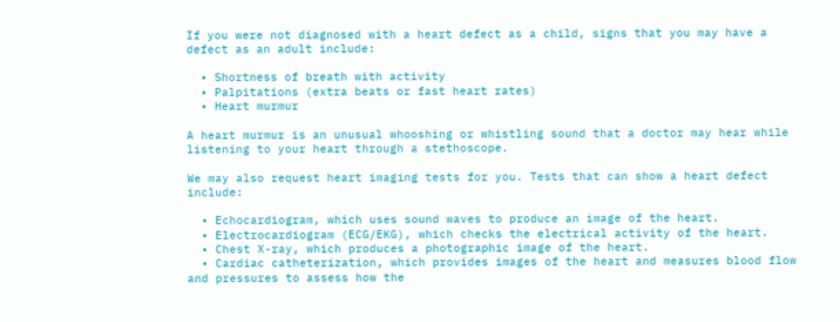If you were not diagnosed with a heart defect as a child, signs that you may have a defect as an adult include:

  • Shortness of breath with activity
  • Palpitations (extra beats or fast heart rates)
  • Heart murmur

A heart murmur is an unusual whooshing or whistling sound that a doctor may hear while listening to your heart through a stethoscope.

We may also request heart imaging tests for you. Tests that can show a heart defect include:

  • Echocardiogram, which uses sound waves to produce an image of the heart.
  • Electrocardiogram (ECG/EKG), which checks the electrical activity of the heart.
  • Chest X-ray, which produces a photographic image of the heart.
  • Cardiac catheterization, which provides images of the heart and measures blood flow and pressures to assess how the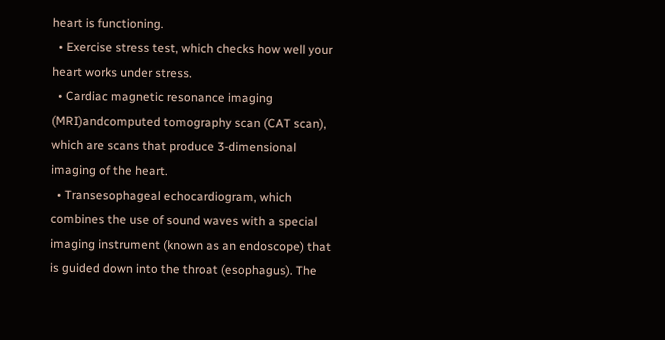heart is functioning.
  • Exercise stress test, which checks how well your heart works under stress.
  • Cardiac magnetic resonance imaging (MRI)andcomputed tomography scan (CAT scan), which are scans that produce 3-dimensional imaging of the heart.
  • Transesophageal echocardiogram, which combines the use of sound waves with a special imaging instrument (known as an endoscope) that is guided down into the throat (esophagus). The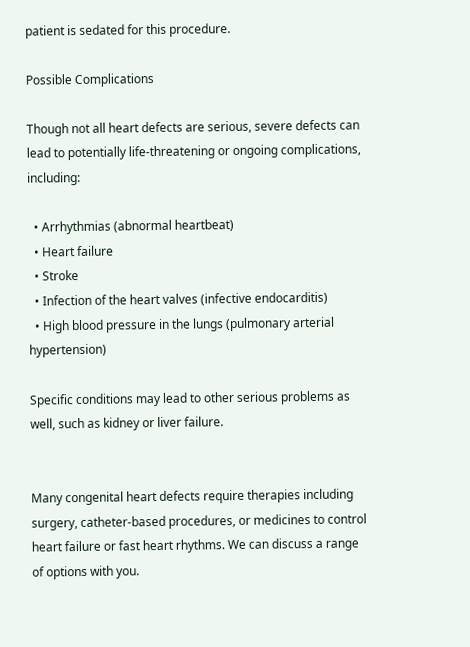patient is sedated for this procedure.

Possible Complications

Though not all heart defects are serious, severe defects can lead to potentially life-threatening or ongoing complications, including:

  • Arrhythmias (abnormal heartbeat)
  • Heart failure
  • Stroke
  • Infection of the heart valves (infective endocarditis)
  • High blood pressure in the lungs (pulmonary arterial hypertension)

Specific conditions may lead to other serious problems as well, such as kidney or liver failure.


Many congenital heart defects require therapies including surgery, catheter-based procedures, or medicines to control heart failure or fast heart rhythms. We can discuss a range of options with you.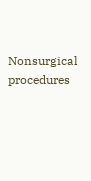Nonsurgical procedures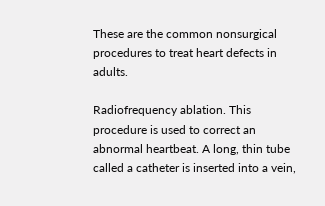These are the common nonsurgical procedures to treat heart defects in adults.

Radiofrequency ablation. This procedure is used to correct an abnormal heartbeat. A long, thin tube called a catheter is inserted into a vein,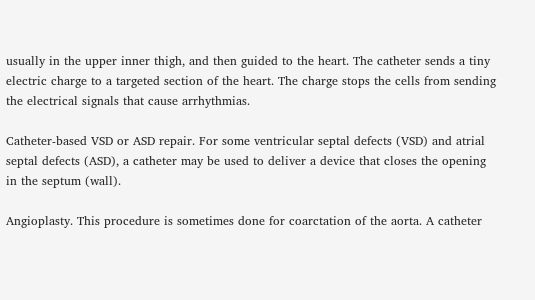usually in the upper inner thigh, and then guided to the heart. The catheter sends a tiny electric charge to a targeted section of the heart. The charge stops the cells from sending the electrical signals that cause arrhythmias.

Catheter-based VSD or ASD repair. For some ventricular septal defects (VSD) and atrial septal defects (ASD), a catheter may be used to deliver a device that closes the opening in the septum (wall).

Angioplasty. This procedure is sometimes done for coarctation of the aorta. A catheter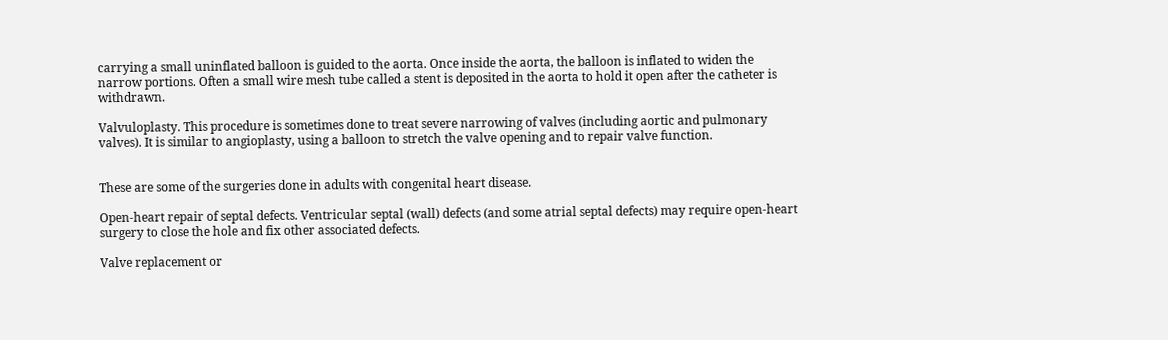carrying a small uninflated balloon is guided to the aorta. Once inside the aorta, the balloon is inflated to widen the narrow portions. Often a small wire mesh tube called a stent is deposited in the aorta to hold it open after the catheter is withdrawn.

Valvuloplasty. This procedure is sometimes done to treat severe narrowing of valves (including aortic and pulmonary valves). It is similar to angioplasty, using a balloon to stretch the valve opening and to repair valve function.


These are some of the surgeries done in adults with congenital heart disease.

Open-heart repair of septal defects. Ventricular septal (wall) defects (and some atrial septal defects) may require open-heart surgery to close the hole and fix other associated defects.

Valve replacement or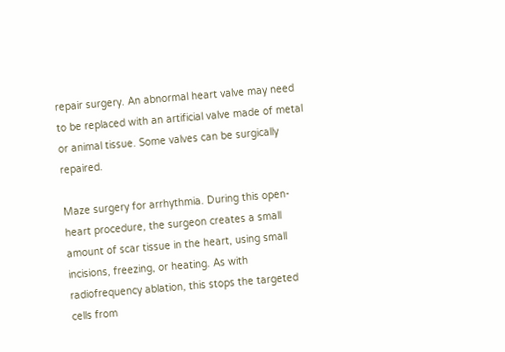repair surgery. An abnormal heart valve may need to be replaced with an artificial valve made of metal or animal tissue. Some valves can be surgically repaired.

Maze surgery for arrhythmia. During this open-heart procedure, the surgeon creates a small amount of scar tissue in the heart, using small incisions, freezing, or heating. As with radiofrequency ablation, this stops the targeted cells from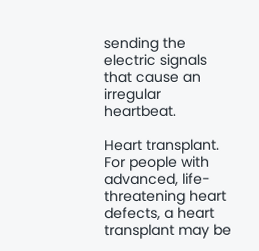sending the electric signals that cause an irregular heartbeat.

Heart transplant. For people with advanced, life-threatening heart defects, a heart transplant may be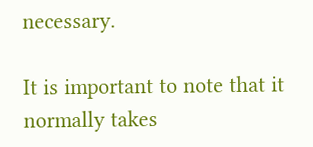necessary.

It is important to note that it normally takes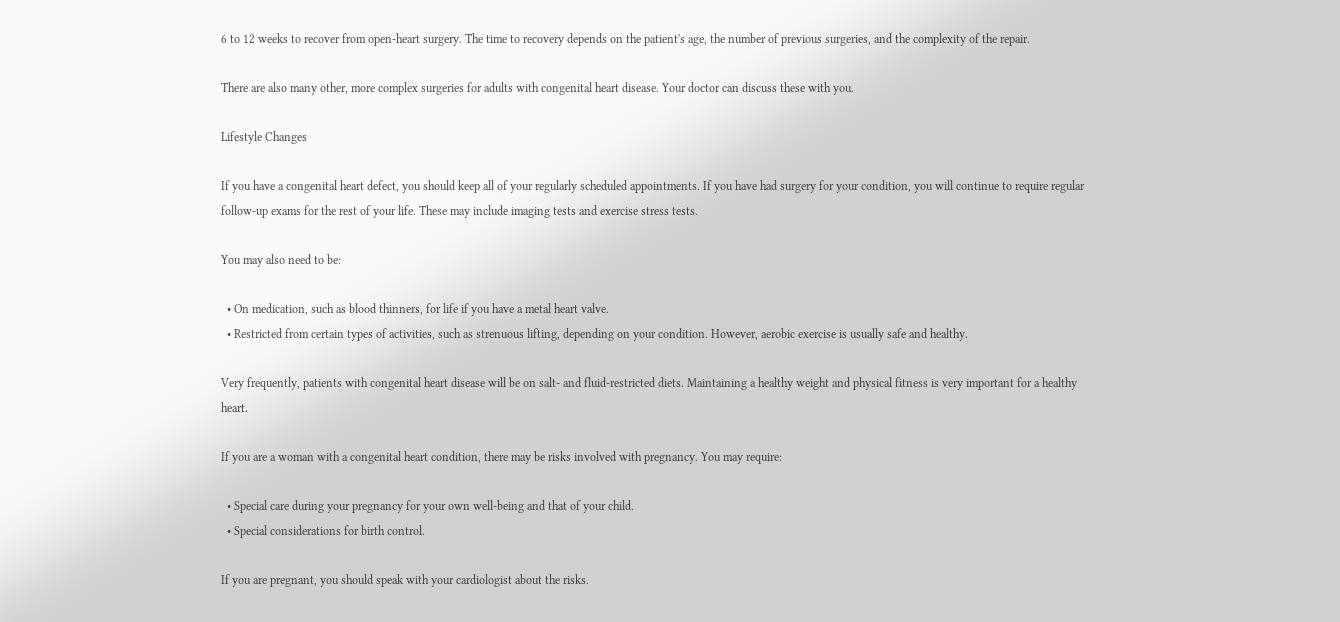6 to 12 weeks to recover from open-heart surgery. The time to recovery depends on the patient's age, the number of previous surgeries, and the complexity of the repair.

There are also many other, more complex surgeries for adults with congenital heart disease. Your doctor can discuss these with you.

Lifestyle Changes

If you have a congenital heart defect, you should keep all of your regularly scheduled appointments. If you have had surgery for your condition, you will continue to require regular follow-up exams for the rest of your life. These may include imaging tests and exercise stress tests.

You may also need to be:

  • On medication, such as blood thinners, for life if you have a metal heart valve.
  • Restricted from certain types of activities, such as strenuous lifting, depending on your condition. However, aerobic exercise is usually safe and healthy.

Very frequently, patients with congenital heart disease will be on salt- and fluid-restricted diets. Maintaining a healthy weight and physical fitness is very important for a healthy heart.

If you are a woman with a congenital heart condition, there may be risks involved with pregnancy. You may require:

  • Special care during your pregnancy for your own well-being and that of your child.
  • Special considerations for birth control.

If you are pregnant, you should speak with your cardiologist about the risks.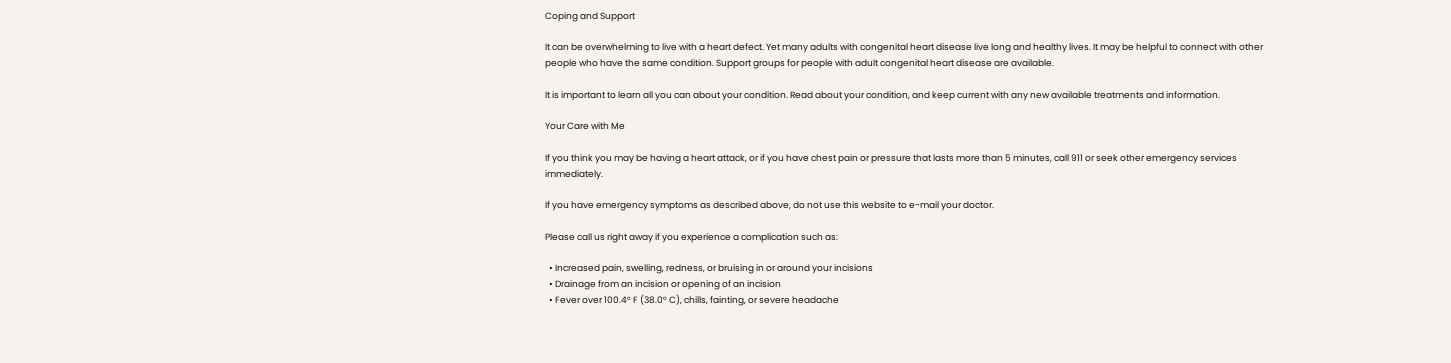Coping and Support

It can be overwhelming to live with a heart defect. Yet many adults with congenital heart disease live long and healthy lives. It may be helpful to connect with other people who have the same condition. Support groups for people with adult congenital heart disease are available.

It is important to learn all you can about your condition. Read about your condition, and keep current with any new available treatments and information.

Your Care with Me

If you think you may be having a heart attack, or if you have chest pain or pressure that lasts more than 5 minutes, call 911 or seek other emergency services immediately.

If you have emergency symptoms as described above, do not use this website to e-mail your doctor.

Please call us right away if you experience a complication such as:

  • Increased pain, swelling, redness, or bruising in or around your incisions
  • Drainage from an incision or opening of an incision
  • Fever over 100.4° F (38.0° C), chills, fainting, or severe headache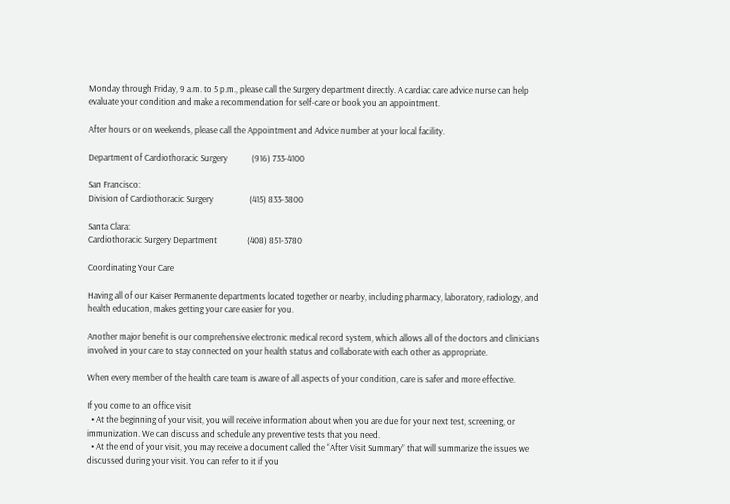Monday through Friday, 9 a.m. to 5 p.m., please call the Surgery department directly. A cardiac care advice nurse can help evaluate your condition and make a recommendation for self-care or book you an appointment.

After hours or on weekends, please call the Appointment and Advice number at your local facility.

Department of Cardiothoracic Surgery            (916) 733-4100

San Francisco:
Division of Cardiothoracic Surgery                  (415) 833-3800

Santa Clara:
Cardiothoracic Surgery Department               (408) 851-3780

Coordinating Your Care

Having all of our Kaiser Permanente departments located together or nearby, including pharmacy, laboratory, radiology, and health education, makes getting your care easier for you.

Another major benefit is our comprehensive electronic medical record system, which allows all of the doctors and clinicians involved in your care to stay connected on your health status and collaborate with each other as appropriate.

When every member of the health care team is aware of all aspects of your condition, care is safer and more effective.

If you come to an office visit
  • At the beginning of your visit, you will receive information about when you are due for your next test, screening, or immunization. We can discuss and schedule any preventive tests that you need.
  • At the end of your visit, you may receive a document called the “After Visit Summary” that will summarize the issues we discussed during your visit. You can refer to it if you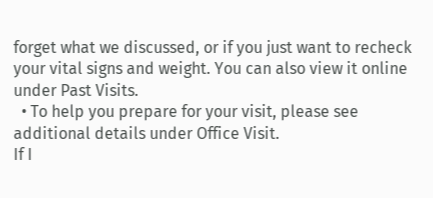forget what we discussed, or if you just want to recheck your vital signs and weight. You can also view it online under Past Visits.
  • To help you prepare for your visit, please see additional details under Office Visit.
If I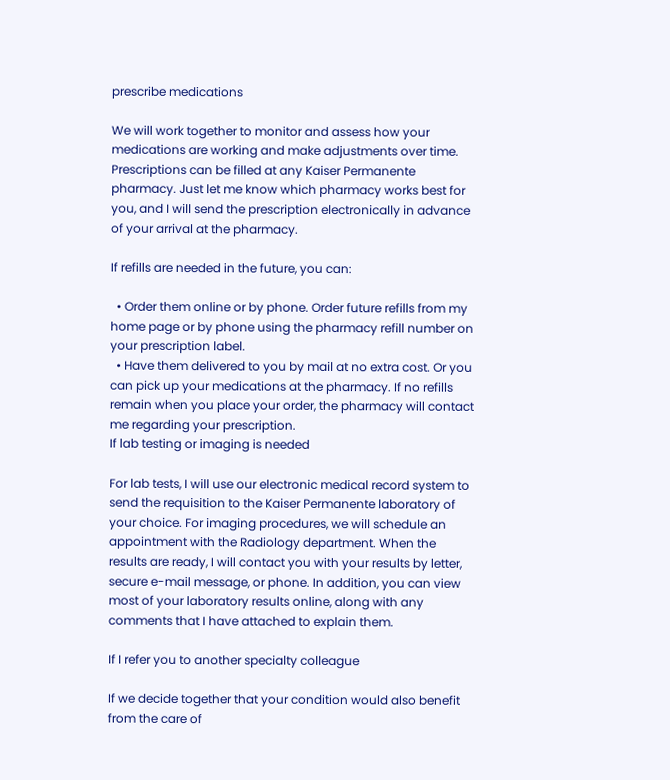prescribe medications

We will work together to monitor and assess how your medications are working and make adjustments over time. Prescriptions can be filled at any Kaiser Permanente pharmacy. Just let me know which pharmacy works best for you, and I will send the prescription electronically in advance of your arrival at the pharmacy.

If refills are needed in the future, you can:

  • Order them online or by phone. Order future refills from my home page or by phone using the pharmacy refill number on your prescription label.
  • Have them delivered to you by mail at no extra cost. Or you can pick up your medications at the pharmacy. If no refills remain when you place your order, the pharmacy will contact me regarding your prescription.
If lab testing or imaging is needed

For lab tests, I will use our electronic medical record system to send the requisition to the Kaiser Permanente laboratory of your choice. For imaging procedures, we will schedule an appointment with the Radiology department. When the results are ready, I will contact you with your results by letter, secure e-mail message, or phone. In addition, you can view most of your laboratory results online, along with any comments that I have attached to explain them.

If I refer you to another specialty colleague

If we decide together that your condition would also benefit from the care of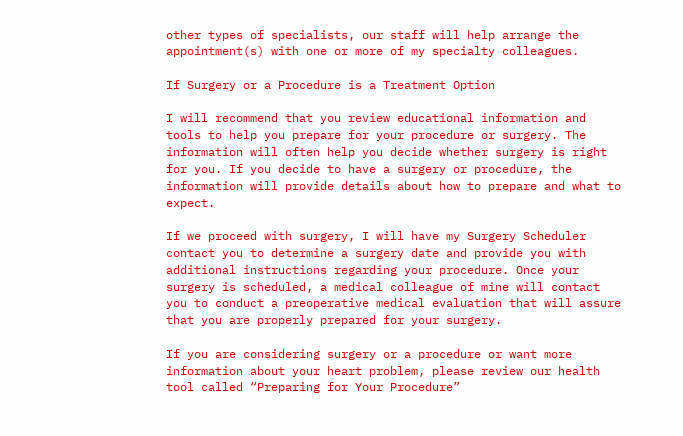other types of specialists, our staff will help arrange the appointment(s) with one or more of my specialty colleagues.

If Surgery or a Procedure is a Treatment Option

I will recommend that you review educational information and tools to help you prepare for your procedure or surgery. The information will often help you decide whether surgery is right for you. If you decide to have a surgery or procedure, the information will provide details about how to prepare and what to expect.

If we proceed with surgery, I will have my Surgery Scheduler contact you to determine a surgery date and provide you with additional instructions regarding your procedure. Once your surgery is scheduled, a medical colleague of mine will contact you to conduct a preoperative medical evaluation that will assure that you are properly prepared for your surgery.

If you are considering surgery or a procedure or want more information about your heart problem, please review our health tool called “Preparing for Your Procedure”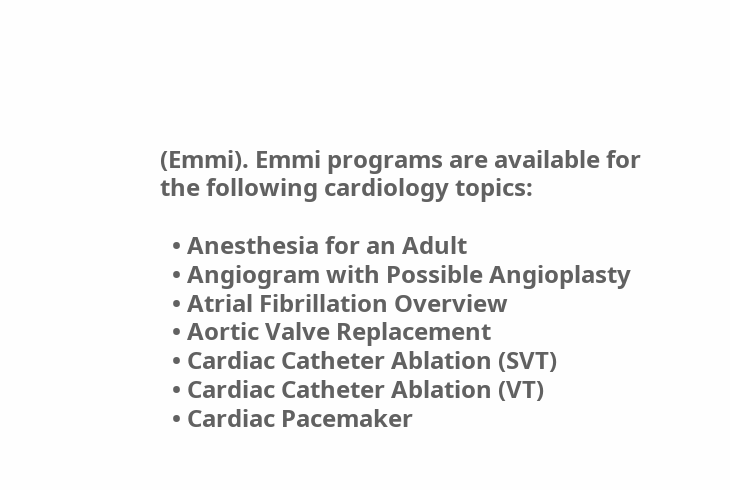(Emmi). Emmi programs are available for the following cardiology topics:

  • Anesthesia for an Adult
  • Angiogram with Possible Angioplasty
  • Atrial Fibrillation Overview
  • Aortic Valve Replacement
  • Cardiac Catheter Ablation (SVT)
  • Cardiac Catheter Ablation (VT)
  • Cardiac Pacemaker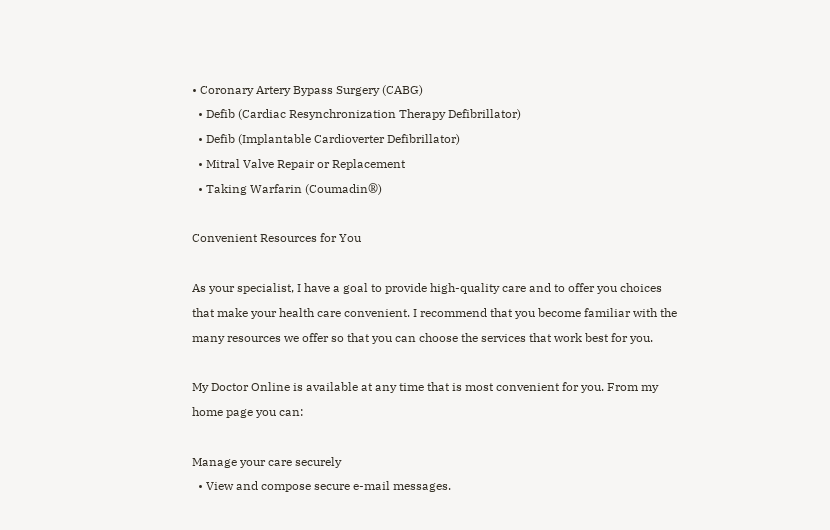• Coronary Artery Bypass Surgery (CABG)
  • Defib (Cardiac Resynchronization Therapy Defibrillator)
  • Defib (Implantable Cardioverter Defibrillator)
  • Mitral Valve Repair or Replacement
  • Taking Warfarin (Coumadin®)

Convenient Resources for You

As your specialist, I have a goal to provide high-quality care and to offer you choices that make your health care convenient. I recommend that you become familiar with the many resources we offer so that you can choose the services that work best for you.

My Doctor Online is available at any time that is most convenient for you. From my home page you can:

Manage your care securely
  • View and compose secure e-mail messages.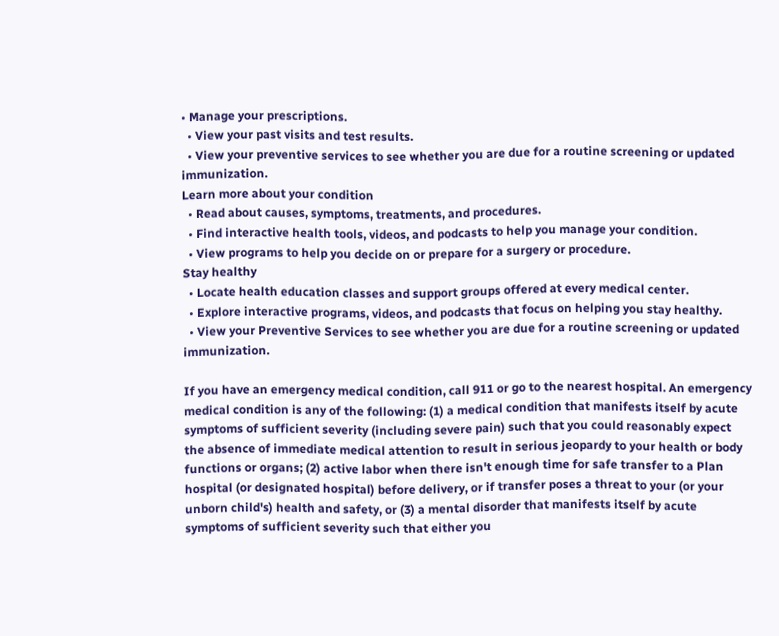• Manage your prescriptions.
  • View your past visits and test results.
  • View your preventive services to see whether you are due for a routine screening or updated immunization.
Learn more about your condition
  • Read about causes, symptoms, treatments, and procedures.
  • Find interactive health tools, videos, and podcasts to help you manage your condition.
  • View programs to help you decide on or prepare for a surgery or procedure.
Stay healthy
  • Locate health education classes and support groups offered at every medical center.
  • Explore interactive programs, videos, and podcasts that focus on helping you stay healthy.
  • View your Preventive Services to see whether you are due for a routine screening or updated immunization.

If you have an emergency medical condition, call 911 or go to the nearest hospital. An emergency medical condition is any of the following: (1) a medical condition that manifests itself by acute symptoms of sufficient severity (including severe pain) such that you could reasonably expect the absence of immediate medical attention to result in serious jeopardy to your health or body functions or organs; (2) active labor when there isn't enough time for safe transfer to a Plan hospital (or designated hospital) before delivery, or if transfer poses a threat to your (or your unborn child's) health and safety, or (3) a mental disorder that manifests itself by acute symptoms of sufficient severity such that either you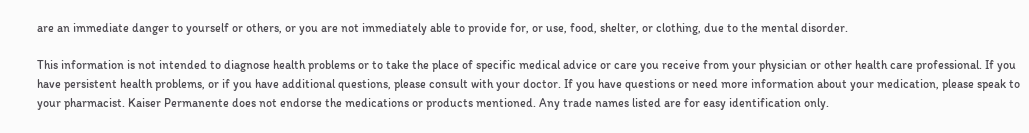are an immediate danger to yourself or others, or you are not immediately able to provide for, or use, food, shelter, or clothing, due to the mental disorder.

This information is not intended to diagnose health problems or to take the place of specific medical advice or care you receive from your physician or other health care professional. If you have persistent health problems, or if you have additional questions, please consult with your doctor. If you have questions or need more information about your medication, please speak to your pharmacist. Kaiser Permanente does not endorse the medications or products mentioned. Any trade names listed are for easy identification only.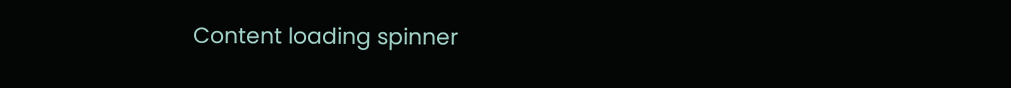Content loading spinner